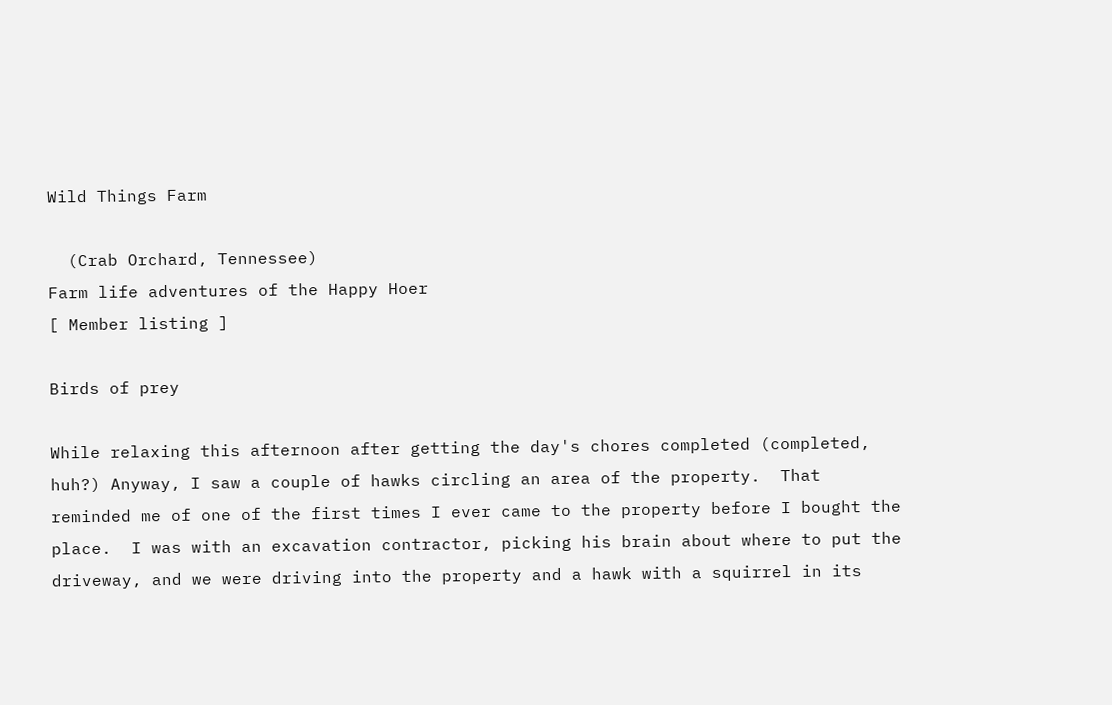Wild Things Farm

  (Crab Orchard, Tennessee)
Farm life adventures of the Happy Hoer
[ Member listing ]

Birds of prey

While relaxing this afternoon after getting the day's chores completed (completed, huh?) Anyway, I saw a couple of hawks circling an area of the property.  That reminded me of one of the first times I ever came to the property before I bought the place.  I was with an excavation contractor, picking his brain about where to put the driveway, and we were driving into the property and a hawk with a squirrel in its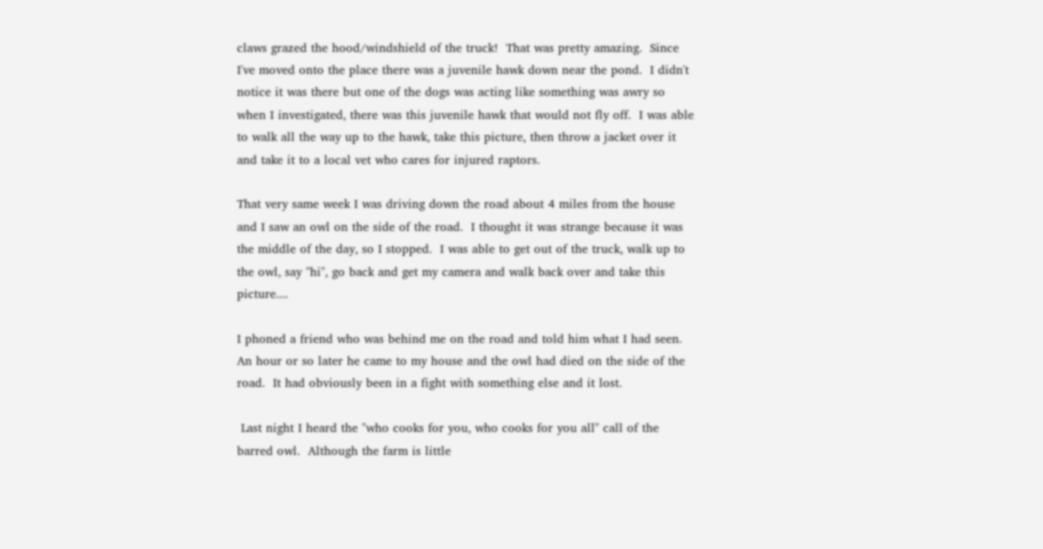claws grazed the hood/windshield of the truck!  That was pretty amazing.  Since I've moved onto the place there was a juvenile hawk down near the pond.  I didn't notice it was there but one of the dogs was acting like something was awry so when I investigated, there was this juvenile hawk that would not fly off.  I was able to walk all the way up to the hawk, take this picture, then throw a jacket over it and take it to a local vet who cares for injured raptors.

That very same week I was driving down the road about 4 miles from the house and I saw an owl on the side of the road.  I thought it was strange because it was the middle of the day, so I stopped.  I was able to get out of the truck, walk up to the owl, say "hi", go back and get my camera and walk back over and take this picture....

I phoned a friend who was behind me on the road and told him what I had seen.  An hour or so later he came to my house and the owl had died on the side of the road.  It had obviously been in a fight with something else and it lost.

 Last night I heard the "who cooks for you, who cooks for you all" call of the barred owl.  Although the farm is little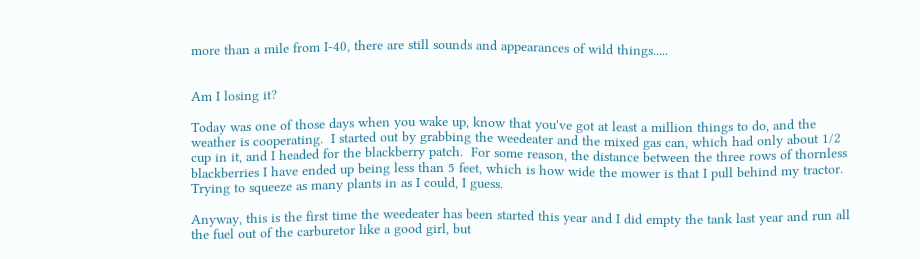more than a mile from I-40, there are still sounds and appearances of wild things.....


Am I losing it?

Today was one of those days when you wake up, know that you've got at least a million things to do, and the weather is cooperating.  I started out by grabbing the weedeater and the mixed gas can, which had only about 1/2 cup in it, and I headed for the blackberry patch.  For some reason, the distance between the three rows of thornless blackberries I have ended up being less than 5 feet, which is how wide the mower is that I pull behind my tractor.  Trying to squeeze as many plants in as I could, I guess.

Anyway, this is the first time the weedeater has been started this year and I did empty the tank last year and run all the fuel out of the carburetor like a good girl, but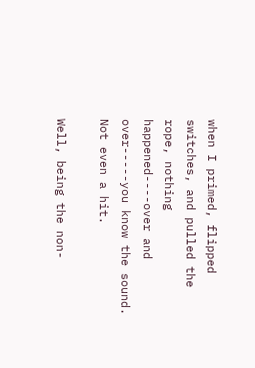when I primed, flipped switches, and pulled the rope, nothing happened----over and over-----you know the sound.  Not even a hit.

Well, being the non-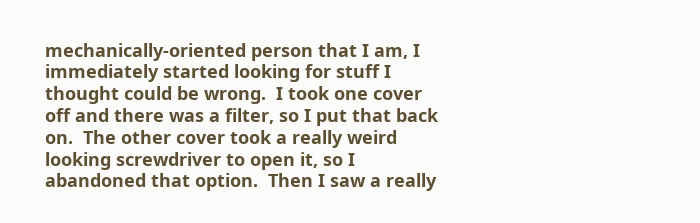mechanically-oriented person that I am, I immediately started looking for stuff I thought could be wrong.  I took one cover off and there was a filter, so I put that back on.  The other cover took a really weird looking screwdriver to open it, so I abandoned that option.  Then I saw a really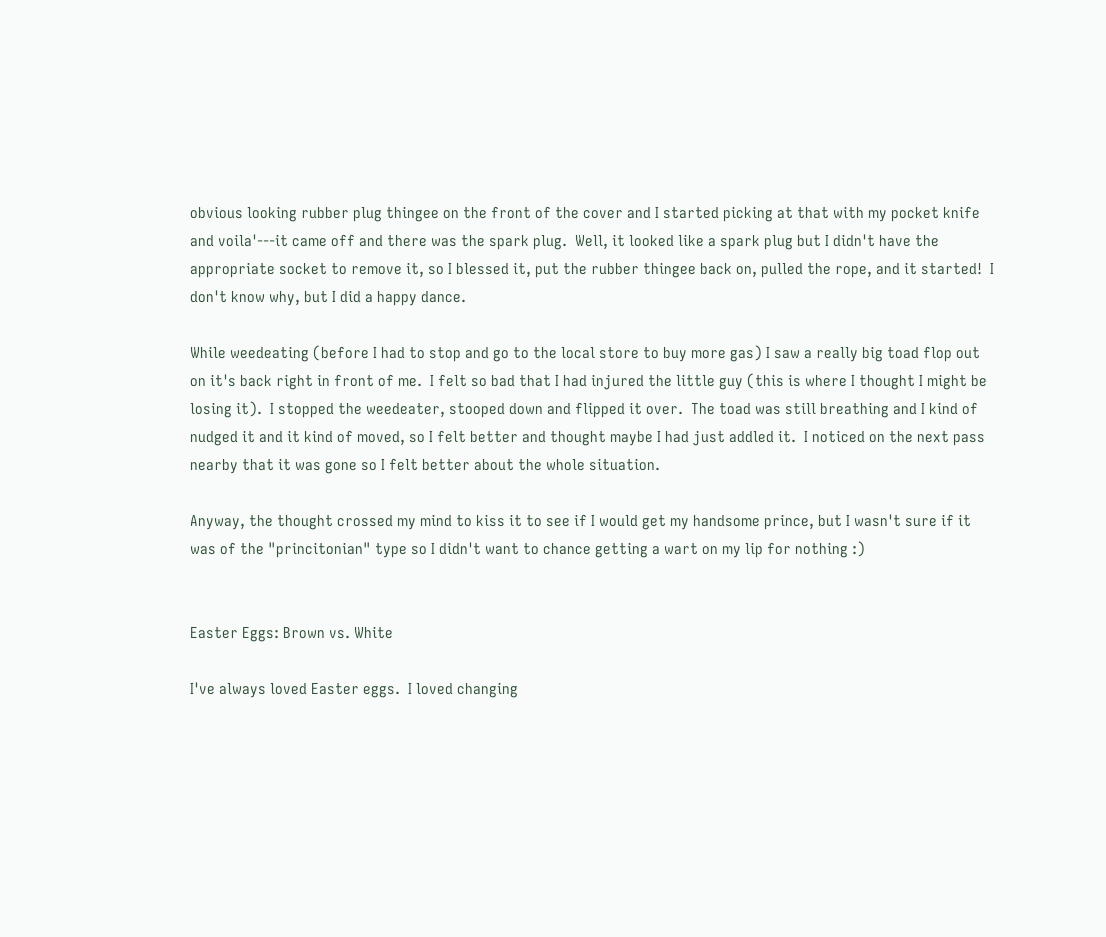obvious looking rubber plug thingee on the front of the cover and I started picking at that with my pocket knife and voila'---it came off and there was the spark plug.  Well, it looked like a spark plug but I didn't have the appropriate socket to remove it, so I blessed it, put the rubber thingee back on, pulled the rope, and it started!  I don't know why, but I did a happy dance.

While weedeating (before I had to stop and go to the local store to buy more gas) I saw a really big toad flop out on it's back right in front of me.  I felt so bad that I had injured the little guy (this is where I thought I might be losing it).  I stopped the weedeater, stooped down and flipped it over.  The toad was still breathing and I kind of nudged it and it kind of moved, so I felt better and thought maybe I had just addled it.  I noticed on the next pass nearby that it was gone so I felt better about the whole situation.

Anyway, the thought crossed my mind to kiss it to see if I would get my handsome prince, but I wasn't sure if it was of the "princitonian" type so I didn't want to chance getting a wart on my lip for nothing :)


Easter Eggs: Brown vs. White

I've always loved Easter eggs.  I loved changing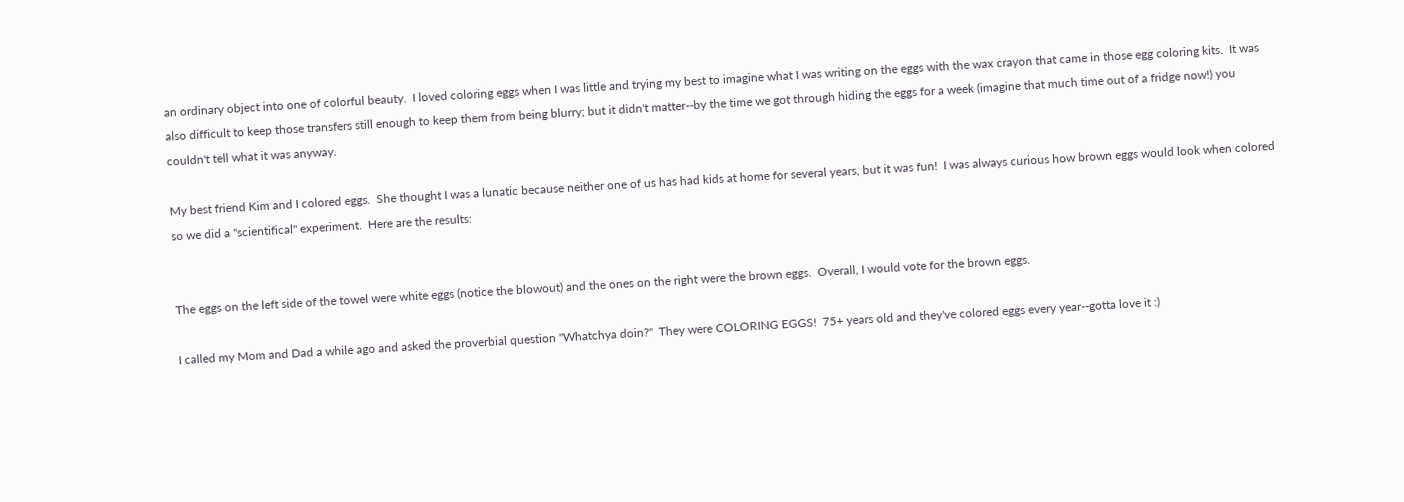an ordinary object into one of colorful beauty.  I loved coloring eggs when I was little and trying my best to imagine what I was writing on the eggs with the wax crayon that came in those egg coloring kits.  It was also difficult to keep those transfers still enough to keep them from being blurry; but it didn't matter--by the time we got through hiding the eggs for a week (imagine that much time out of a fridge now!) you couldn't tell what it was anyway.

My best friend Kim and I colored eggs.  She thought I was a lunatic because neither one of us has had kids at home for several years, but it was fun!  I was always curious how brown eggs would look when colored so we did a "scientifical" experiment.  Here are the results:


The eggs on the left side of the towel were white eggs (notice the blowout) and the ones on the right were the brown eggs.  Overall, I would vote for the brown eggs.

I called my Mom and Dad a while ago and asked the proverbial question "Whatchya doin?"  They were COLORING EGGS!  75+ years old and they've colored eggs every year--gotta love it :)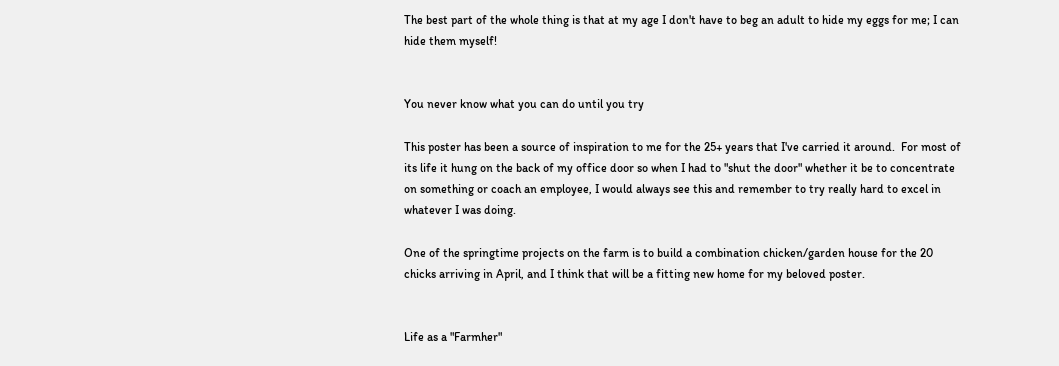The best part of the whole thing is that at my age I don't have to beg an adult to hide my eggs for me; I can hide them myself!


You never know what you can do until you try

This poster has been a source of inspiration to me for the 25+ years that I've carried it around.  For most of its life it hung on the back of my office door so when I had to "shut the door" whether it be to concentrate on something or coach an employee, I would always see this and remember to try really hard to excel in whatever I was doing.

One of the springtime projects on the farm is to build a combination chicken/garden house for the 20 chicks arriving in April, and I think that will be a fitting new home for my beloved poster.


Life as a "Farmher"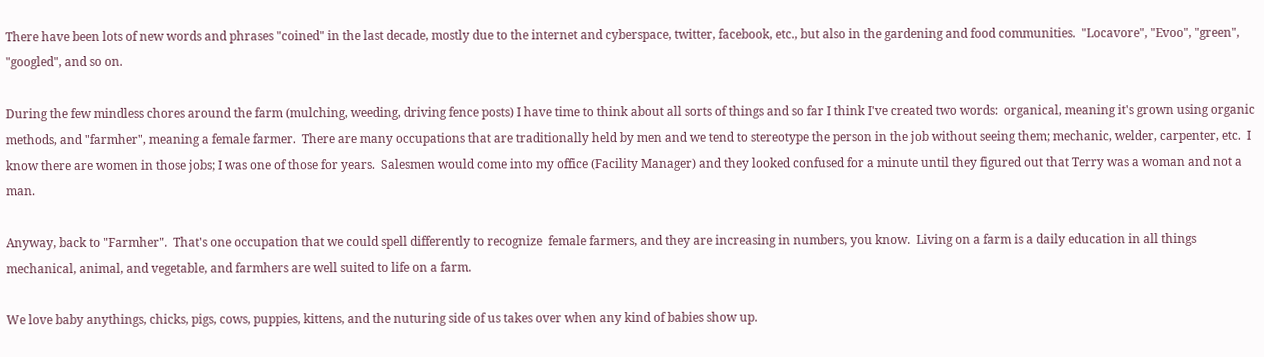There have been lots of new words and phrases "coined" in the last decade, mostly due to the internet and cyberspace, twitter, facebook, etc., but also in the gardening and food communities.  "Locavore", "Evoo", "green", "googled", and so on.

During the few mindless chores around the farm (mulching, weeding, driving fence posts) I have time to think about all sorts of things and so far I think I've created two words:  organical, meaning it's grown using organic methods, and "farmher", meaning a female farmer.  There are many occupations that are traditionally held by men and we tend to stereotype the person in the job without seeing them; mechanic, welder, carpenter, etc.  I know there are women in those jobs; I was one of those for years.  Salesmen would come into my office (Facility Manager) and they looked confused for a minute until they figured out that Terry was a woman and not a man.

Anyway, back to "Farmher".  That's one occupation that we could spell differently to recognize  female farmers, and they are increasing in numbers, you know.  Living on a farm is a daily education in all things mechanical, animal, and vegetable, and farmhers are well suited to life on a farm.

We love baby anythings, chicks, pigs, cows, puppies, kittens, and the nuturing side of us takes over when any kind of babies show up.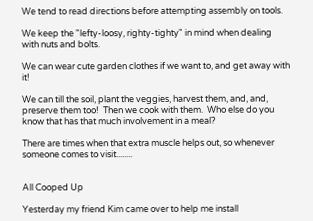We tend to read directions before attempting assembly on tools.

We keep the "lefty-loosy, righty-tighty" in mind when dealing with nuts and bolts.

We can wear cute garden clothes if we want to, and get away with it!

We can till the soil, plant the veggies, harvest them, and, and, preserve them too!  Then we cook with them.  Who else do you know that has that much involvement in a meal?

There are times when that extra muscle helps out, so whenever someone comes to visit........


All Cooped Up

Yesterday my friend Kim came over to help me install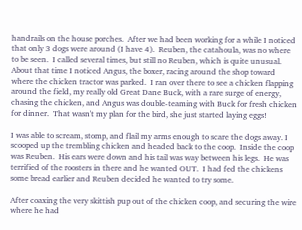handrails on the house porches.  After we had been working for a while I noticed that only 3 dogs were around (I have 4).  Reuben, the catahoula, was no where to be seen.  I called several times, but still no Reuben, which is quite unusual.  About that time I noticed Angus, the boxer, racing around the shop toward where the chicken tractor was parked.  I ran over there to see a chicken flapping around the field, my really old Great Dane Buck, with a rare surge of energy, chasing the chicken, and Angus was double-teaming with Buck for fresh chicken for dinner.  That wasn't my plan for the bird, she just started laying eggs!

I was able to scream, stomp, and flail my arms enough to scare the dogs away. I scooped up the trembling chicken and headed back to the coop.  Inside the coop was Reuben.  His ears were down and his tail was way between his legs.  He was terrified of the roosters in there and he wanted OUT.  I had fed the chickens some bread earlier and Reuben decided he wanted to try some.

After coaxing the very skittish pup out of the chicken coop, and securing the wire where he had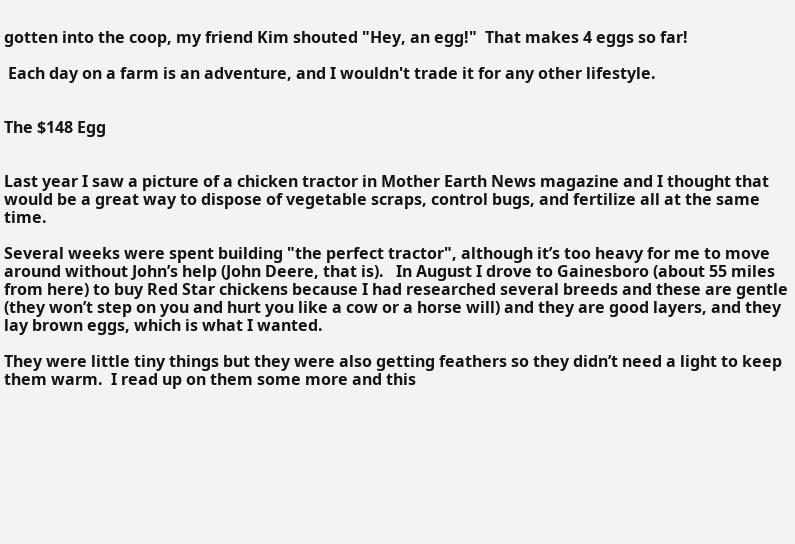gotten into the coop, my friend Kim shouted "Hey, an egg!"  That makes 4 eggs so far!

 Each day on a farm is an adventure, and I wouldn't trade it for any other lifestyle.


The $148 Egg


Last year I saw a picture of a chicken tractor in Mother Earth News magazine and I thought that would be a great way to dispose of vegetable scraps, control bugs, and fertilize all at the same time.

Several weeks were spent building "the perfect tractor", although it’s too heavy for me to move around without John’s help (John Deere, that is).   In August I drove to Gainesboro (about 55 miles from here) to buy Red Star chickens because I had researched several breeds and these are gentle (they won’t step on you and hurt you like a cow or a horse will) and they are good layers, and they lay brown eggs, which is what I wanted.

They were little tiny things but they were also getting feathers so they didn’t need a light to keep them warm.  I read up on them some more and this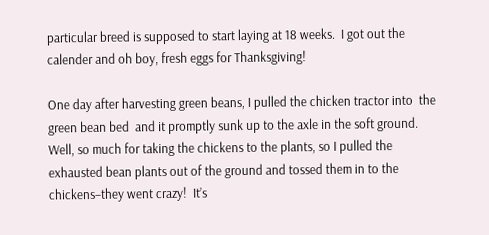particular breed is supposed to start laying at 18 weeks.  I got out the calender and oh boy, fresh eggs for Thanksgiving!

One day after harvesting green beans, I pulled the chicken tractor into  the green bean bed  and it promptly sunk up to the axle in the soft ground.  Well, so much for taking the chickens to the plants, so I pulled the exhausted bean plants out of the ground and tossed them in to the chickens–they went crazy!  It’s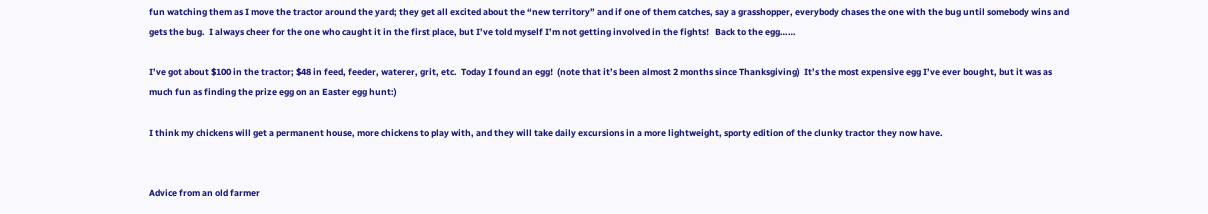fun watching them as I move the tractor around the yard; they get all excited about the “new territory” and if one of them catches, say a grasshopper, everybody chases the one with the bug until somebody wins and gets the bug.  I always cheer for the one who caught it in the first place, but I’ve told myself I’m not getting involved in the fights!   Back to the egg……

I’ve got about $100 in the tractor; $48 in feed, feeder, waterer, grit, etc.  Today I found an egg!  (note that it’s been almost 2 months since Thanksgiving)  It’s the most expensive egg I’ve ever bought, but it was as much fun as finding the prize egg on an Easter egg hunt:)

I think my chickens will get a permanent house, more chickens to play with, and they will take daily excursions in a more lightweight, sporty edition of the clunky tractor they now have.


Advice from an old farmer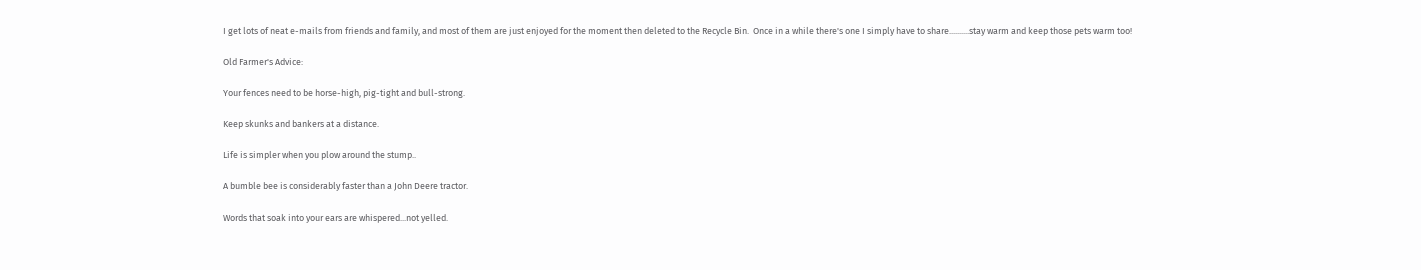I get lots of neat e-mails from friends and family, and most of them are just enjoyed for the moment then deleted to the Recycle Bin.  Once in a while there's one I simply have to share..........stay warm and keep those pets warm too!

Old Farmer's Advice:

Your fences need to be horse-high, pig-tight and bull-strong.

Keep skunks and bankers at a distance.

Life is simpler when you plow around the stump..

A bumble bee is considerably faster than a John Deere tractor.

Words that soak into your ears are whispered...not yelled.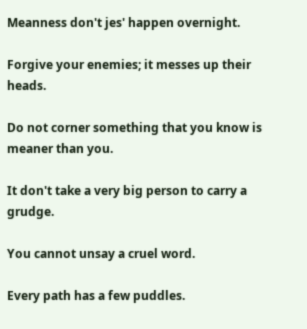Meanness don't jes' happen overnight.

Forgive your enemies; it messes up their heads.

Do not corner something that you know is meaner than you.

It don't take a very big person to carry a grudge.

You cannot unsay a cruel word.

Every path has a few puddles.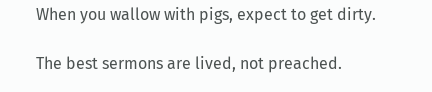When you wallow with pigs, expect to get dirty.

The best sermons are lived, not preached.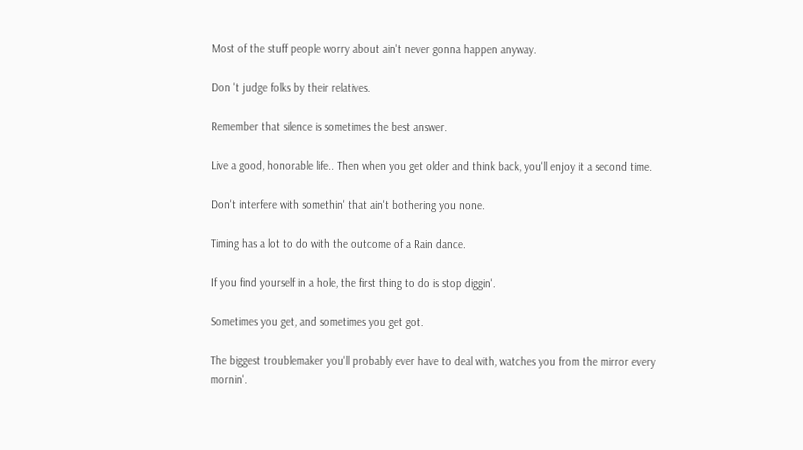Most of the stuff people worry about ain't never gonna happen anyway.

Don 't judge folks by their relatives.

Remember that silence is sometimes the best answer.

Live a good, honorable life.. Then when you get older and think back, you'll enjoy it a second time.

Don't interfere with somethin' that ain't bothering you none.

Timing has a lot to do with the outcome of a Rain dance.

If you find yourself in a hole, the first thing to do is stop diggin'.

Sometimes you get, and sometimes you get got.

The biggest troublemaker you'll probably ever have to deal with, watches you from the mirror every mornin'.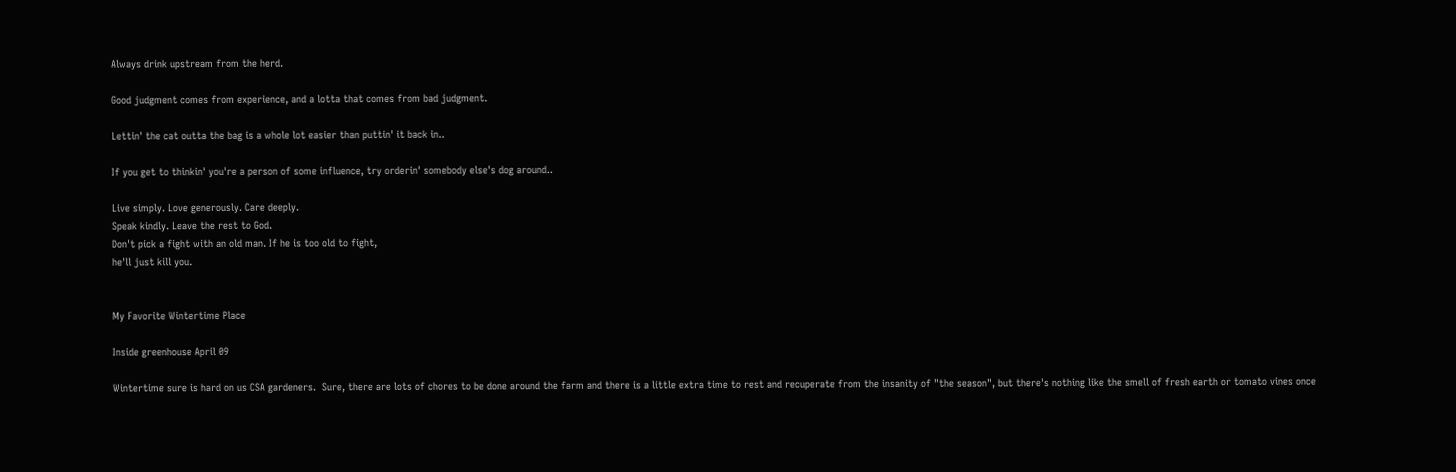Always drink upstream from the herd.

Good judgment comes from experience, and a lotta that comes from bad judgment.

Lettin' the cat outta the bag is a whole lot easier than puttin' it back in..

If you get to thinkin' you're a person of some influence, try orderin' somebody else's dog around..

Live simply. Love generously. Care deeply.
Speak kindly. Leave the rest to God.
Don't pick a fight with an old man. If he is too old to fight,
he'll just kill you.


My Favorite Wintertime Place

Inside greenhouse April 09

Wintertime sure is hard on us CSA gardeners.  Sure, there are lots of chores to be done around the farm and there is a little extra time to rest and recuperate from the insanity of "the season", but there's nothing like the smell of fresh earth or tomato vines once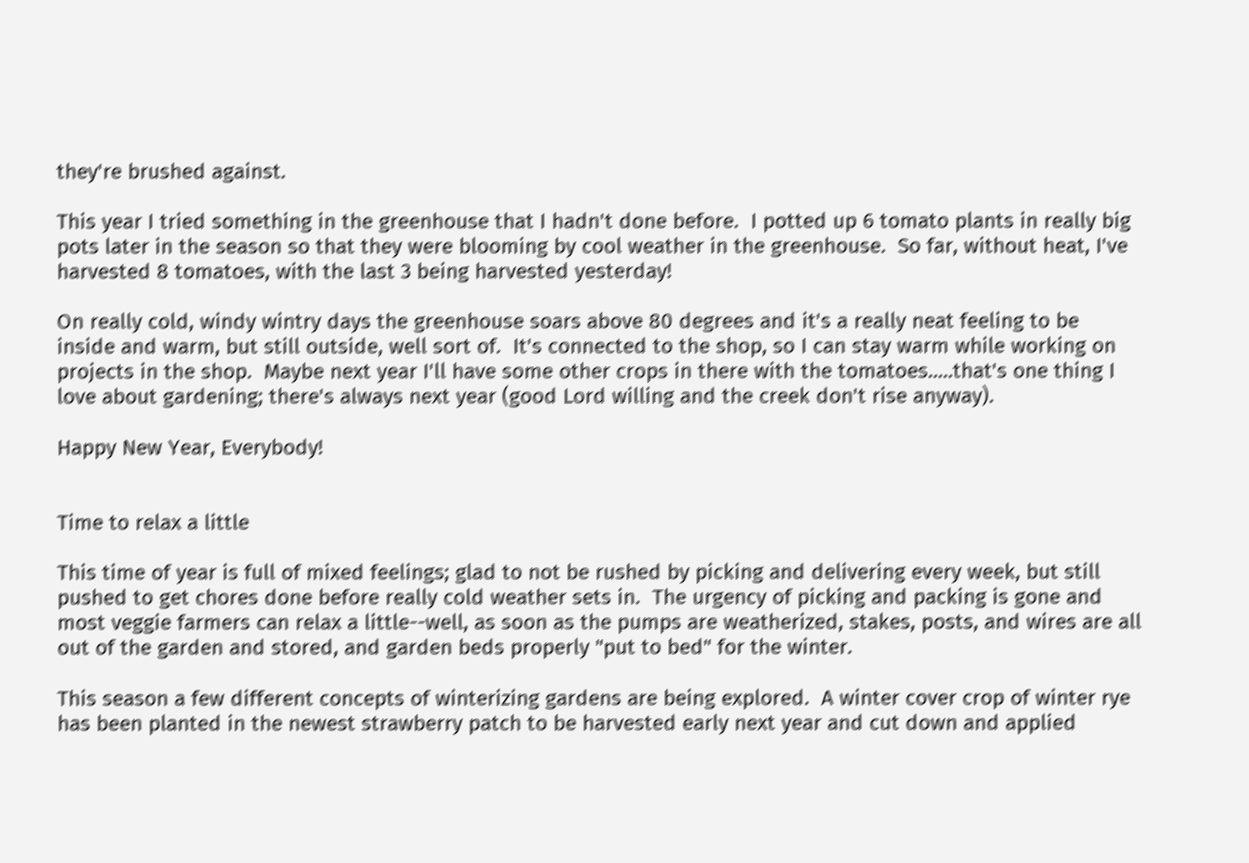they're brushed against.

This year I tried something in the greenhouse that I hadn't done before.  I potted up 6 tomato plants in really big pots later in the season so that they were blooming by cool weather in the greenhouse.  So far, without heat, I've harvested 8 tomatoes, with the last 3 being harvested yesterday!

On really cold, windy wintry days the greenhouse soars above 80 degrees and it's a really neat feeling to be inside and warm, but still outside, well sort of.  It's connected to the shop, so I can stay warm while working on projects in the shop.  Maybe next year I'll have some other crops in there with the tomatoes.....that's one thing I love about gardening; there's always next year (good Lord willing and the creek don't rise anyway).

Happy New Year, Everybody!


Time to relax a little

This time of year is full of mixed feelings; glad to not be rushed by picking and delivering every week, but still pushed to get chores done before really cold weather sets in.  The urgency of picking and packing is gone and most veggie farmers can relax a little--well, as soon as the pumps are weatherized, stakes, posts, and wires are all out of the garden and stored, and garden beds properly "put to bed" for the winter.

This season a few different concepts of winterizing gardens are being explored.  A winter cover crop of winter rye has been planted in the newest strawberry patch to be harvested early next year and cut down and applied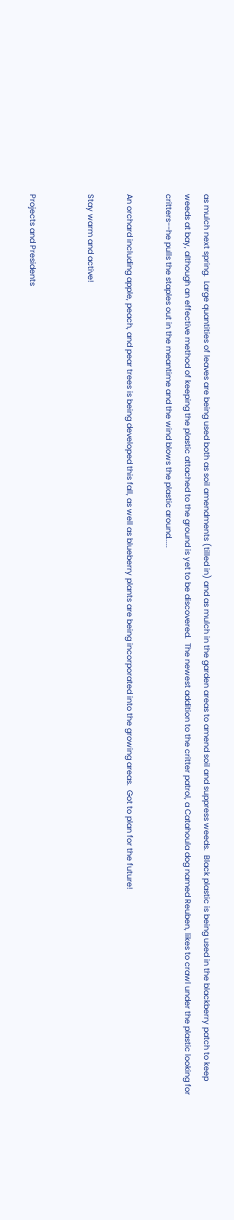as mulch next spring.  Large quantities of leaves are being used both as soil amendments (tilled in) and as mulch in the garden areas to amend soil and suppress weeds.  Black plastic is being used in the blackberry patch to keep weeds at bay, although an effective method of keeping the plastic attached to the ground is yet to be discovered.  The newest addition to the critter patrol, a Catahoula dog named Reuben, likes to crawl under the plastic looking for critters--he pulls the staples out in the meantime and the wind blows the plastic around.....

An orchard including apple, peach, and pear trees is being developed this fall, as well as blueberry plants are being incorporated into the growing areas.  Got to plan for the future!

Stay warm and active!


Projects and Presidents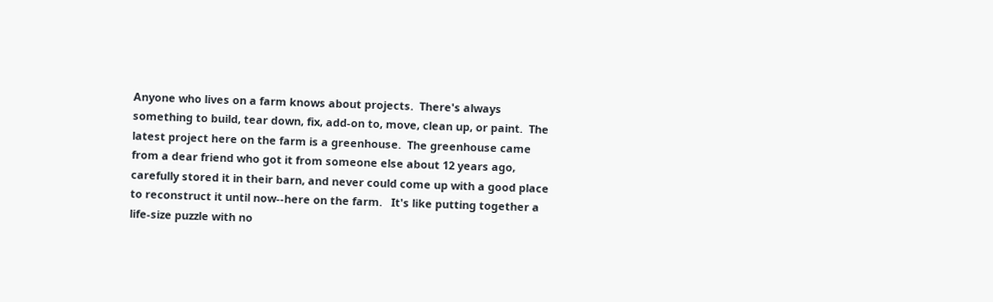Anyone who lives on a farm knows about projects.  There's always something to build, tear down, fix, add-on to, move, clean up, or paint.  The latest project here on the farm is a greenhouse.  The greenhouse came from a dear friend who got it from someone else about 12 years ago, carefully stored it in their barn, and never could come up with a good place to reconstruct it until now--here on the farm.   It's like putting together a life-size puzzle with no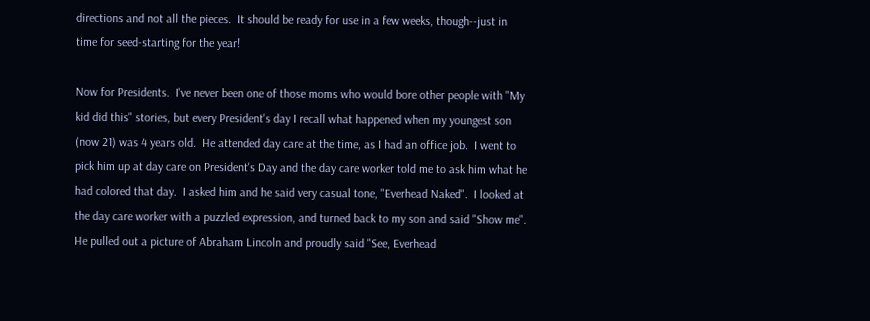directions and not all the pieces.  It should be ready for use in a few weeks, though--just in time for seed-starting for the year!

Now for Presidents.  I've never been one of those moms who would bore other people with "My kid did this" stories, but every President's day I recall what happened when my youngest son (now 21) was 4 years old.  He attended day care at the time, as I had an office job.  I went to pick him up at day care on President's Day and the day care worker told me to ask him what he had colored that day.  I asked him and he said very casual tone, "Everhead Naked".  I looked at the day care worker with a puzzled expression, and turned back to my son and said "Show me".  He pulled out a picture of Abraham Lincoln and proudly said "See, Everhead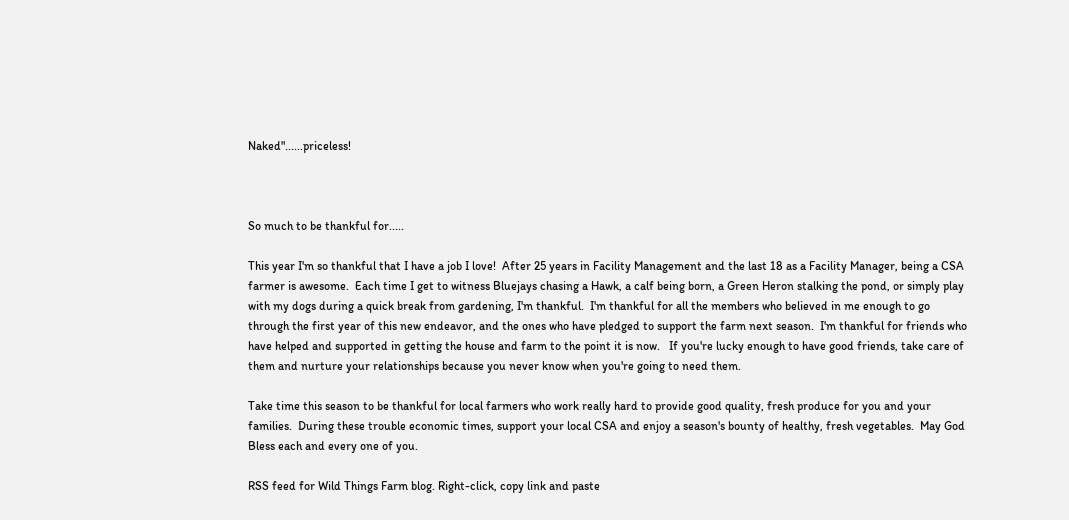Naked"......priceless!



So much to be thankful for.....

This year I'm so thankful that I have a job I love!  After 25 years in Facility Management and the last 18 as a Facility Manager, being a CSA farmer is awesome.  Each time I get to witness Bluejays chasing a Hawk, a calf being born, a Green Heron stalking the pond, or simply play with my dogs during a quick break from gardening, I'm thankful.  I'm thankful for all the members who believed in me enough to go through the first year of this new endeavor, and the ones who have pledged to support the farm next season.  I'm thankful for friends who have helped and supported in getting the house and farm to the point it is now.   If you're lucky enough to have good friends, take care of them and nurture your relationships because you never know when you're going to need them.

Take time this season to be thankful for local farmers who work really hard to provide good quality, fresh produce for you and your families.  During these trouble economic times, support your local CSA and enjoy a season's bounty of healthy, fresh vegetables.  May God Bless each and every one of you.

RSS feed for Wild Things Farm blog. Right-click, copy link and paste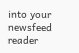into your newsfeed reader